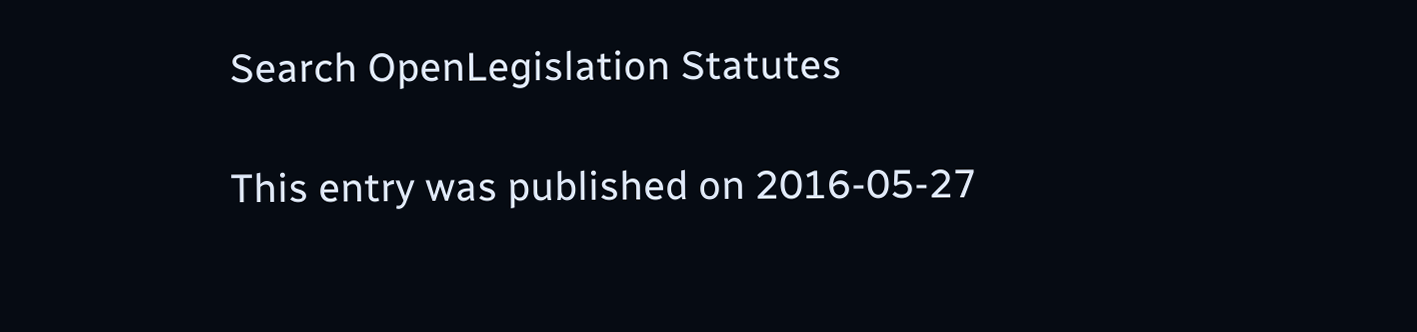Search OpenLegislation Statutes

This entry was published on 2016-05-27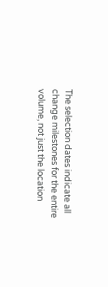The selection dates indicate all change milestones for the entire volume, not just the location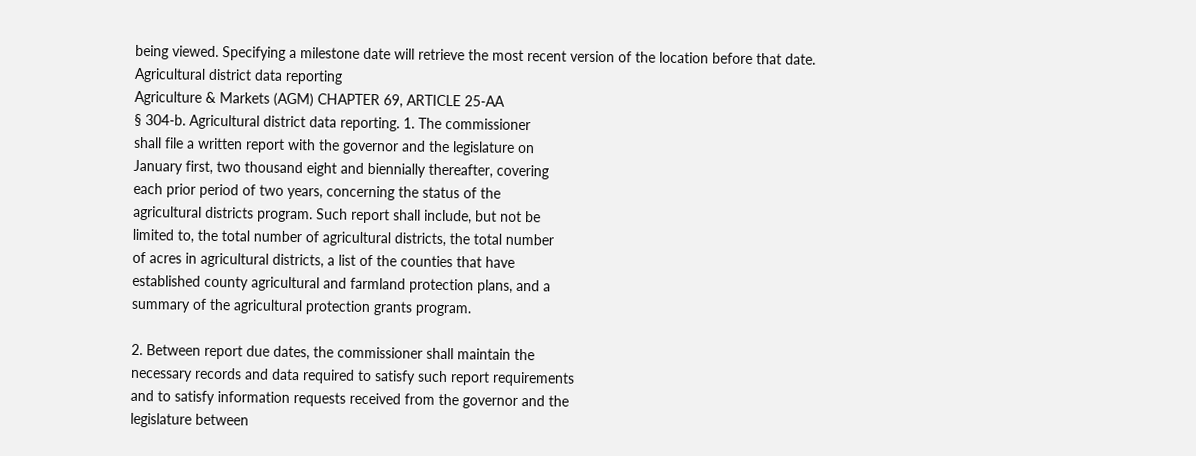being viewed. Specifying a milestone date will retrieve the most recent version of the location before that date.
Agricultural district data reporting
Agriculture & Markets (AGM) CHAPTER 69, ARTICLE 25-AA
§ 304-b. Agricultural district data reporting. 1. The commissioner
shall file a written report with the governor and the legislature on
January first, two thousand eight and biennially thereafter, covering
each prior period of two years, concerning the status of the
agricultural districts program. Such report shall include, but not be
limited to, the total number of agricultural districts, the total number
of acres in agricultural districts, a list of the counties that have
established county agricultural and farmland protection plans, and a
summary of the agricultural protection grants program.

2. Between report due dates, the commissioner shall maintain the
necessary records and data required to satisfy such report requirements
and to satisfy information requests received from the governor and the
legislature between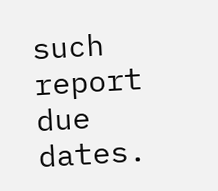such report due dates.